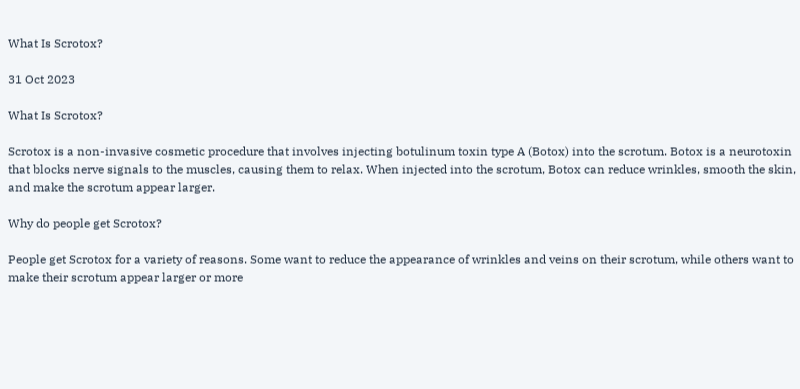What Is Scrotox?

31 Oct 2023

What Is Scrotox?

Scrotox is a non-invasive cosmetic procedure that involves injecting botulinum toxin type A (Botox) into the scrotum. Botox is a neurotoxin that blocks nerve signals to the muscles, causing them to relax. When injected into the scrotum, Botox can reduce wrinkles, smooth the skin, and make the scrotum appear larger.

Why do people get Scrotox?

People get Scrotox for a variety of reasons. Some want to reduce the appearance of wrinkles and veins on their scrotum, while others want to make their scrotum appear larger or more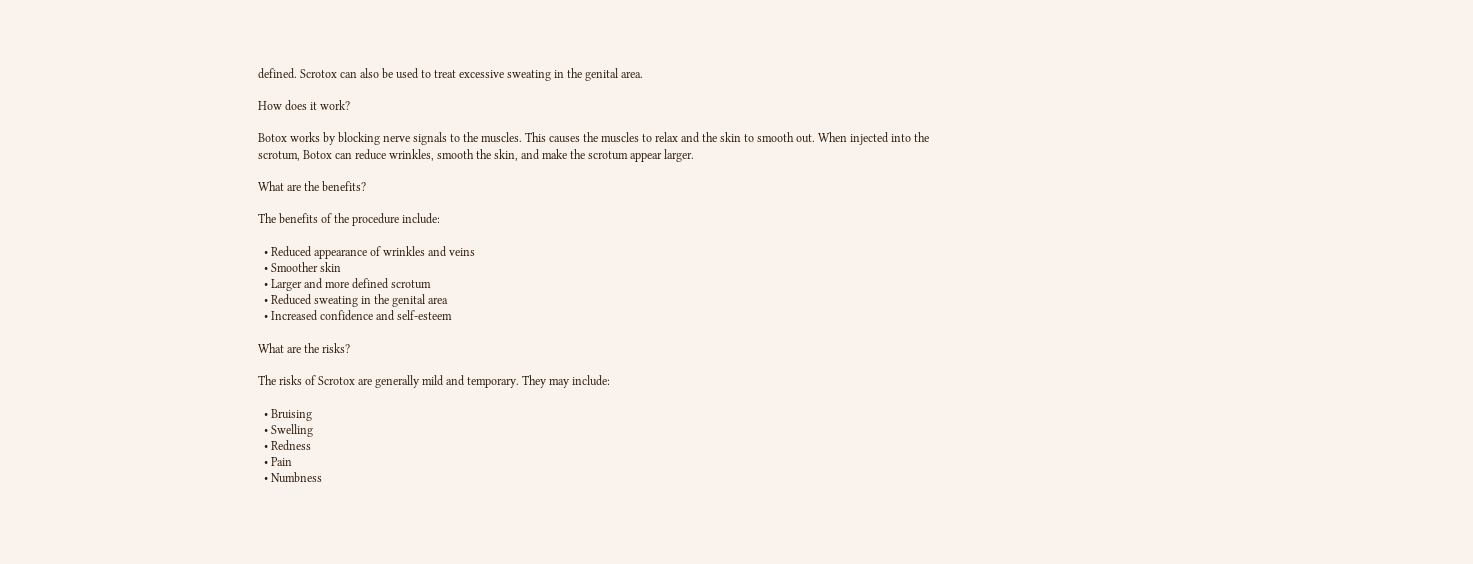defined. Scrotox can also be used to treat excessive sweating in the genital area.

How does it work?

Botox works by blocking nerve signals to the muscles. This causes the muscles to relax and the skin to smooth out. When injected into the scrotum, Botox can reduce wrinkles, smooth the skin, and make the scrotum appear larger.

What are the benefits?

The benefits of the procedure include:

  • Reduced appearance of wrinkles and veins
  • Smoother skin
  • Larger and more defined scrotum
  • Reduced sweating in the genital area
  • Increased confidence and self-esteem

What are the risks?

The risks of Scrotox are generally mild and temporary. They may include:

  • Bruising
  • Swelling
  • Redness
  • Pain
  • Numbness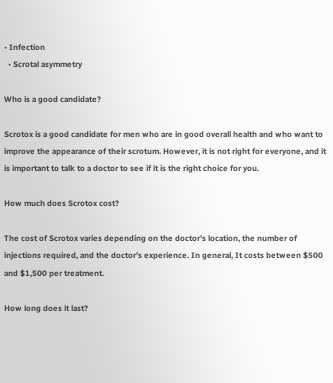• Infection
  • Scrotal asymmetry

Who is a good candidate?

Scrotox is a good candidate for men who are in good overall health and who want to improve the appearance of their scrotum. However, it is not right for everyone, and it is important to talk to a doctor to see if it is the right choice for you.

How much does Scrotox cost?

The cost of Scrotox varies depending on the doctor’s location, the number of injections required, and the doctor’s experience. In general, It costs between $500 and $1,500 per treatment.

How long does it last?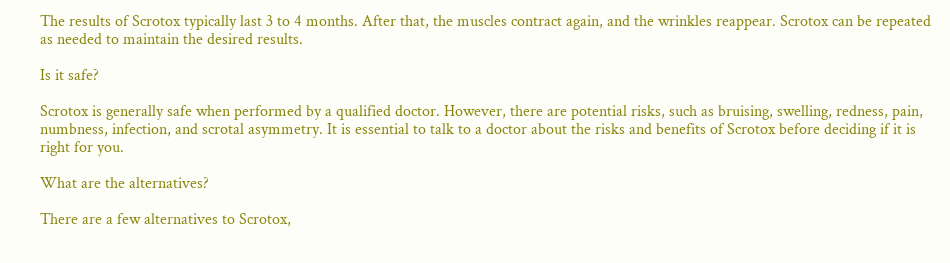The results of Scrotox typically last 3 to 4 months. After that, the muscles contract again, and the wrinkles reappear. Scrotox can be repeated as needed to maintain the desired results.

Is it safe?

Scrotox is generally safe when performed by a qualified doctor. However, there are potential risks, such as bruising, swelling, redness, pain, numbness, infection, and scrotal asymmetry. It is essential to talk to a doctor about the risks and benefits of Scrotox before deciding if it is right for you.

What are the alternatives?

There are a few alternatives to Scrotox,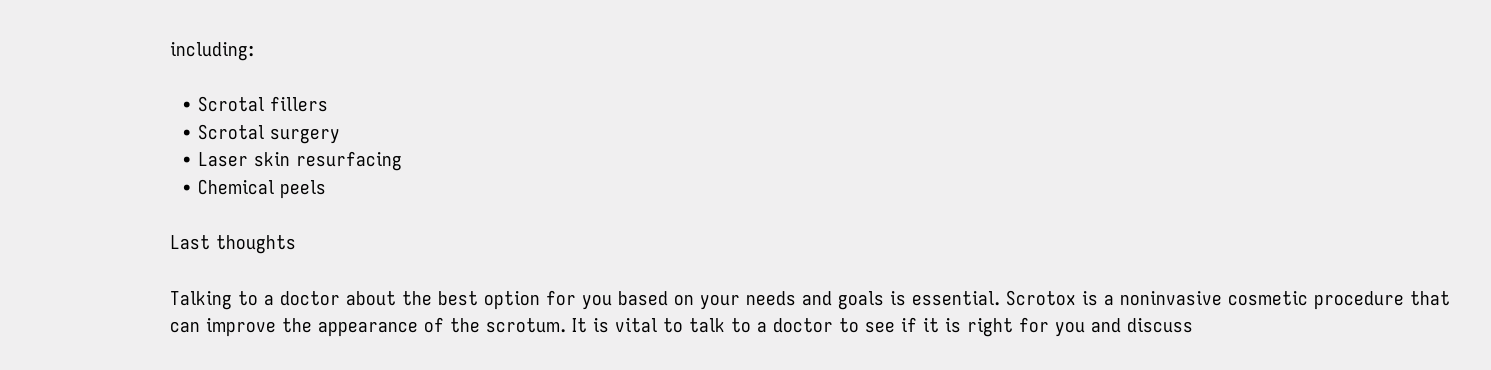including:

  • Scrotal fillers
  • Scrotal surgery
  • Laser skin resurfacing
  • Chemical peels

Last thoughts

Talking to a doctor about the best option for you based on your needs and goals is essential. Scrotox is a noninvasive cosmetic procedure that can improve the appearance of the scrotum. It is vital to talk to a doctor to see if it is right for you and discuss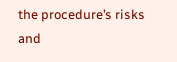the procedure’s risks and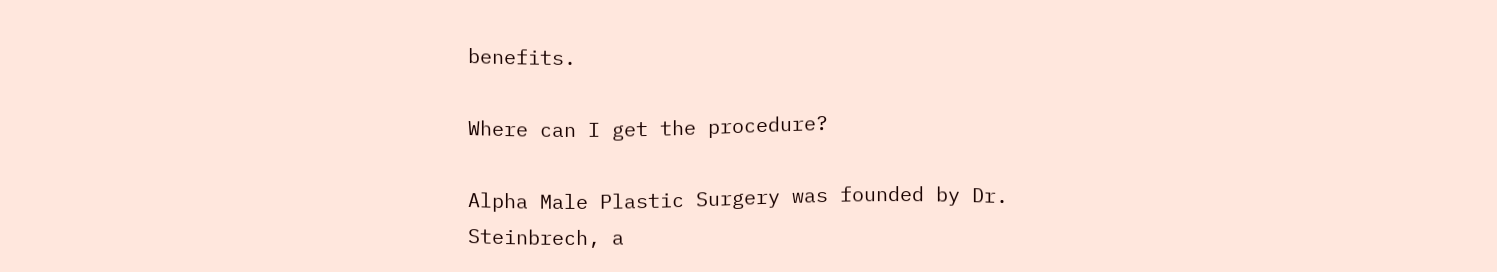benefits.

Where can I get the procedure?

Alpha Male Plastic Surgery was founded by Dr. Steinbrech, a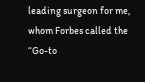leading surgeon for me, whom Forbes called the “Go-to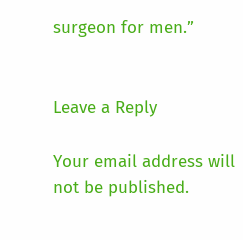surgeon for men.”


Leave a Reply

Your email address will not be published.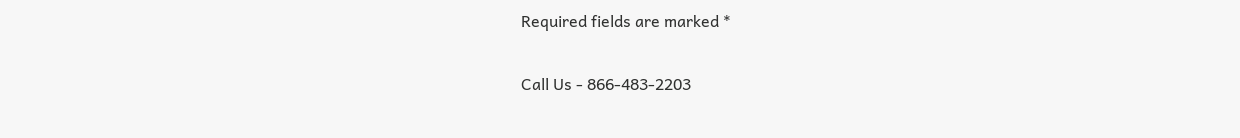Required fields are marked *

Call Us - 866-483-2203